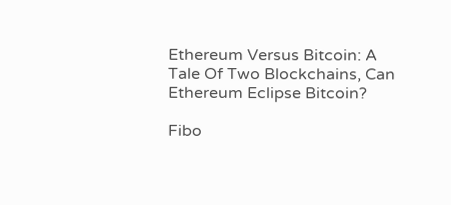Ethereum Versus Bitcoin: A Tale Of Two Blockchains, Can Ethereum Eclipse Bitcoin?

Fibo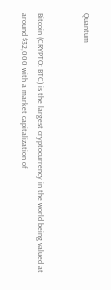Quantum


Bitcoin (CRYPTO: BTC) is the largest cryptocurrency in the world being valued at around $32,000 with a market capitalization of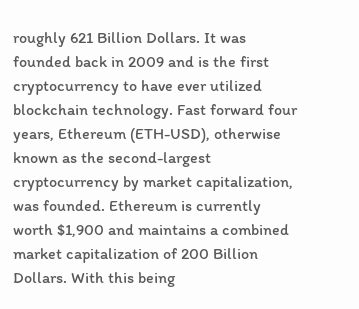roughly 621 Billion Dollars. It was founded back in 2009 and is the first cryptocurrency to have ever utilized blockchain technology. Fast forward four years, Ethereum (ETH-USD), otherwise known as the second-largest cryptocurrency by market capitalization, was founded. Ethereum is currently worth $1,900 and maintains a combined market capitalization of 200 Billion Dollars. With this being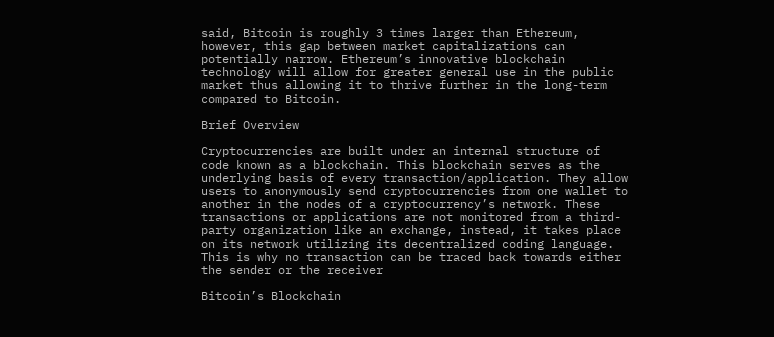said, Bitcoin is roughly 3 times larger than Ethereum, however, this gap between market capitalizations can potentially narrow. Ethereum’s innovative blockchain technology will allow for greater general use in the public market thus allowing it to thrive further in the long-term compared to Bitcoin.

Brief Overview

Cryptocurrencies are built under an internal structure of code known as a blockchain. This blockchain serves as the underlying basis of every transaction/application. They allow users to anonymously send cryptocurrencies from one wallet to another in the nodes of a cryptocurrency’s network. These transactions or applications are not monitored from a third-party organization like an exchange, instead, it takes place on its network utilizing its decentralized coding language. This is why no transaction can be traced back towards either the sender or the receiver

Bitcoin’s Blockchain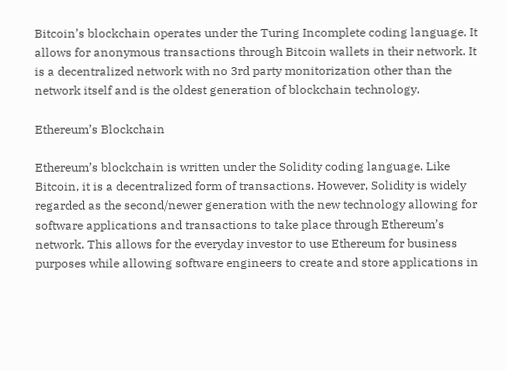Bitcoin’s blockchain operates under the Turing Incomplete coding language. It allows for anonymous transactions through Bitcoin wallets in their network. It is a decentralized network with no 3rd party monitorization other than the network itself and is the oldest generation of blockchain technology.

Ethereum’s Blockchain

Ethereum’s blockchain is written under the Solidity coding language. Like Bitcoin, it is a decentralized form of transactions. However, Solidity is widely regarded as the second/newer generation with the new technology allowing for software applications and transactions to take place through Ethereum’s network. This allows for the everyday investor to use Ethereum for business purposes while allowing software engineers to create and store applications in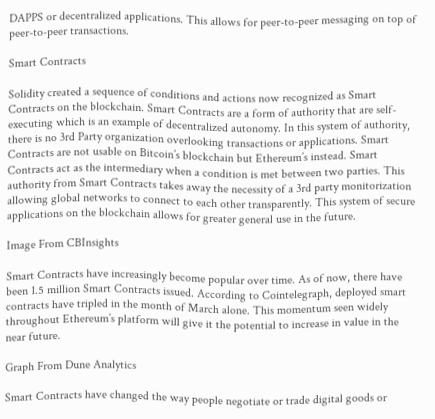DAPPS or decentralized applications. This allows for peer-to-peer messaging on top of peer-to-peer transactions.

Smart Contracts

Solidity created a sequence of conditions and actions now recognized as Smart Contracts on the blockchain. Smart Contracts are a form of authority that are self-executing which is an example of decentralized autonomy. In this system of authority, there is no 3rd Party organization overlooking transactions or applications. Smart Contracts are not usable on Bitcoin’s blockchain but Ethereum’s instead. Smart Contracts act as the intermediary when a condition is met between two parties. This authority from Smart Contracts takes away the necessity of a 3rd party monitorization allowing global networks to connect to each other transparently. This system of secure applications on the blockchain allows for greater general use in the future.

Image From CBInsights

Smart Contracts have increasingly become popular over time. As of now, there have been 1.5 million Smart Contracts issued. According to Cointelegraph, deployed smart contracts have tripled in the month of March alone. This momentum seen widely throughout Ethereum’s platform will give it the potential to increase in value in the near future.

Graph From Dune Analytics

Smart Contracts have changed the way people negotiate or trade digital goods or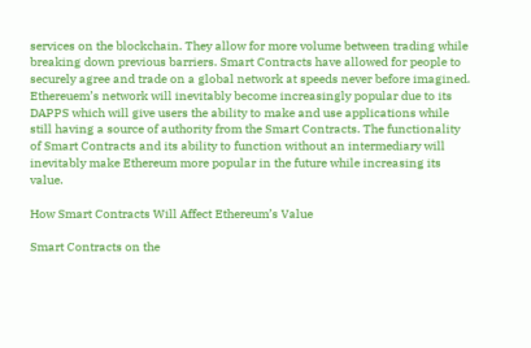services on the blockchain. They allow for more volume between trading while breaking down previous barriers. Smart Contracts have allowed for people to securely agree and trade on a global network at speeds never before imagined. Ethereuem’s network will inevitably become increasingly popular due to its DAPPS which will give users the ability to make and use applications while still having a source of authority from the Smart Contracts. The functionality of Smart Contracts and its ability to function without an intermediary will inevitably make Ethereum more popular in the future while increasing its value.

How Smart Contracts Will Affect Ethereum’s Value

Smart Contracts on the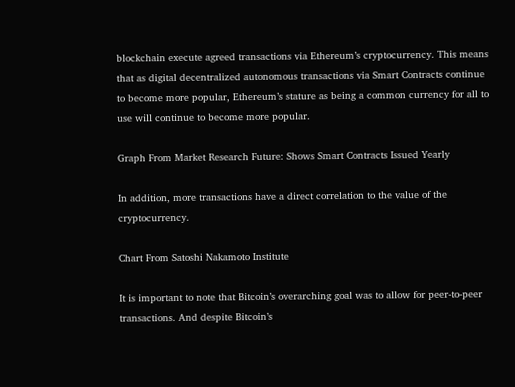blockchain execute agreed transactions via Ethereum’s cryptocurrency. This means that as digital decentralized autonomous transactions via Smart Contracts continue to become more popular, Ethereum’s stature as being a common currency for all to use will continue to become more popular.

Graph From Market Research Future: Shows Smart Contracts Issued Yearly

In addition, more transactions have a direct correlation to the value of the cryptocurrency.

Chart From Satoshi Nakamoto Institute

It is important to note that Bitcoin’s overarching goal was to allow for peer-to-peer transactions. And despite Bitcoin’s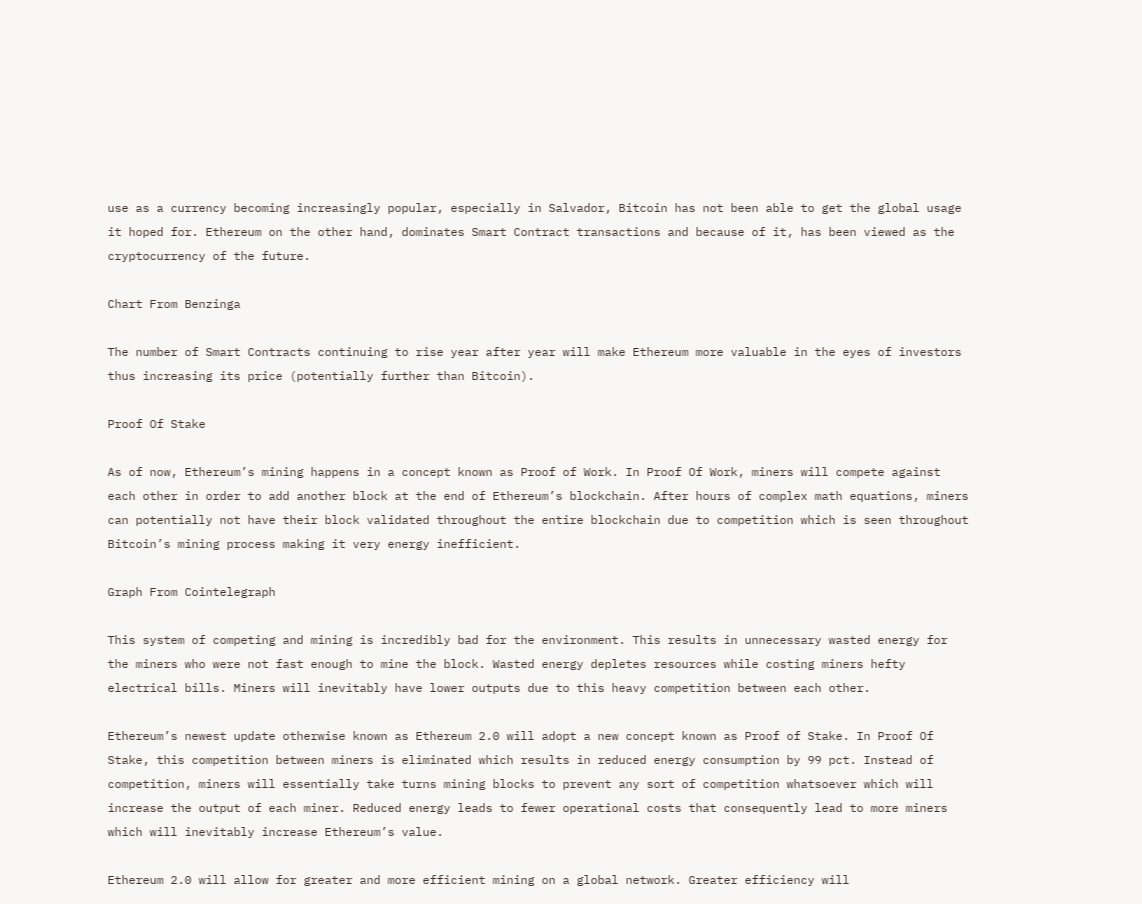use as a currency becoming increasingly popular, especially in Salvador, Bitcoin has not been able to get the global usage it hoped for. Ethereum on the other hand, dominates Smart Contract transactions and because of it, has been viewed as the cryptocurrency of the future.

Chart From Benzinga

The number of Smart Contracts continuing to rise year after year will make Ethereum more valuable in the eyes of investors thus increasing its price (potentially further than Bitcoin).

Proof Of Stake

As of now, Ethereum’s mining happens in a concept known as Proof of Work. In Proof Of Work, miners will compete against each other in order to add another block at the end of Ethereum’s blockchain. After hours of complex math equations, miners can potentially not have their block validated throughout the entire blockchain due to competition which is seen throughout Bitcoin’s mining process making it very energy inefficient.

Graph From Cointelegraph

This system of competing and mining is incredibly bad for the environment. This results in unnecessary wasted energy for the miners who were not fast enough to mine the block. Wasted energy depletes resources while costing miners hefty electrical bills. Miners will inevitably have lower outputs due to this heavy competition between each other.

Ethereum’s newest update otherwise known as Ethereum 2.0 will adopt a new concept known as Proof of Stake. In Proof Of Stake, this competition between miners is eliminated which results in reduced energy consumption by 99 pct. Instead of competition, miners will essentially take turns mining blocks to prevent any sort of competition whatsoever which will increase the output of each miner. Reduced energy leads to fewer operational costs that consequently lead to more miners which will inevitably increase Ethereum’s value.

Ethereum 2.0 will allow for greater and more efficient mining on a global network. Greater efficiency will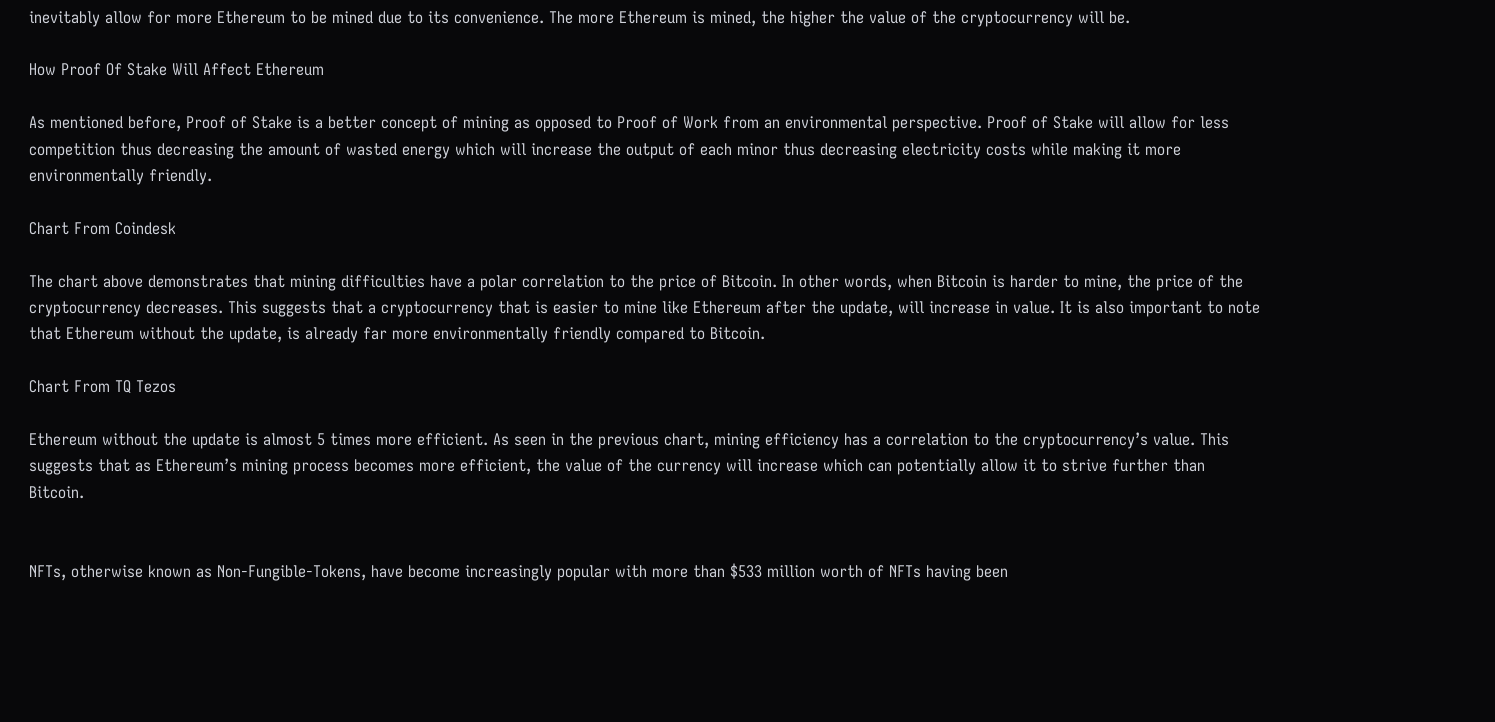inevitably allow for more Ethereum to be mined due to its convenience. The more Ethereum is mined, the higher the value of the cryptocurrency will be.

How Proof Of Stake Will Affect Ethereum

As mentioned before, Proof of Stake is a better concept of mining as opposed to Proof of Work from an environmental perspective. Proof of Stake will allow for less competition thus decreasing the amount of wasted energy which will increase the output of each minor thus decreasing electricity costs while making it more environmentally friendly.

Chart From Coindesk

The chart above demonstrates that mining difficulties have a polar correlation to the price of Bitcoin. In other words, when Bitcoin is harder to mine, the price of the cryptocurrency decreases. This suggests that a cryptocurrency that is easier to mine like Ethereum after the update, will increase in value. It is also important to note that Ethereum without the update, is already far more environmentally friendly compared to Bitcoin.

Chart From TQ Tezos

Ethereum without the update is almost 5 times more efficient. As seen in the previous chart, mining efficiency has a correlation to the cryptocurrency’s value. This suggests that as Ethereum’s mining process becomes more efficient, the value of the currency will increase which can potentially allow it to strive further than Bitcoin.


NFTs, otherwise known as Non-Fungible-Tokens, have become increasingly popular with more than $533 million worth of NFTs having been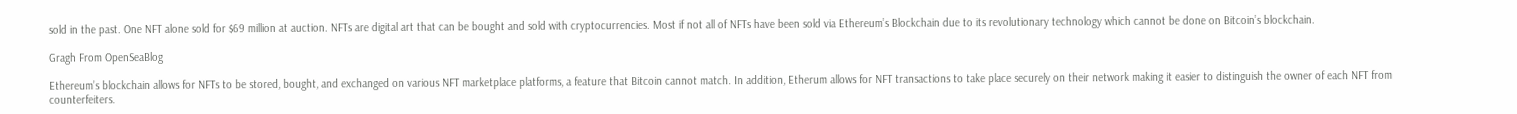sold in the past. One NFT alone sold for $69 million at auction. NFTs are digital art that can be bought and sold with cryptocurrencies. Most if not all of NFTs have been sold via Ethereum’s Blockchain due to its revolutionary technology which cannot be done on Bitcoin’s blockchain.

Gragh From OpenSeaBlog

Ethereum’s blockchain allows for NFTs to be stored, bought, and exchanged on various NFT marketplace platforms, a feature that Bitcoin cannot match. In addition, Etherum allows for NFT transactions to take place securely on their network making it easier to distinguish the owner of each NFT from counterfeiters.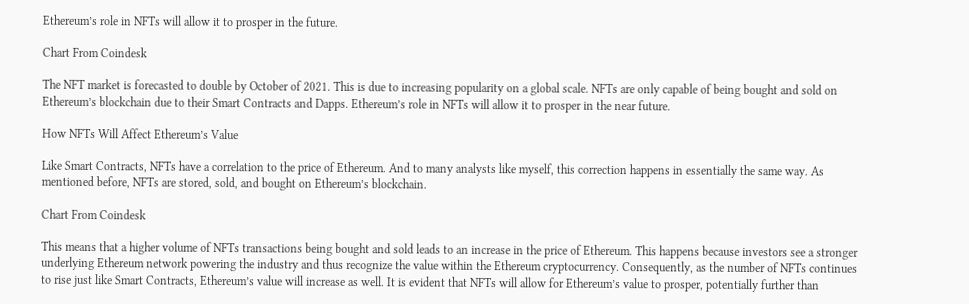Ethereum’s role in NFTs will allow it to prosper in the future.

Chart From Coindesk

The NFT market is forecasted to double by October of 2021. This is due to increasing popularity on a global scale. NFTs are only capable of being bought and sold on Ethereum’s blockchain due to their Smart Contracts and Dapps. Ethereum’s role in NFTs will allow it to prosper in the near future.

How NFTs Will Affect Ethereum’s Value

Like Smart Contracts, NFTs have a correlation to the price of Ethereum. And to many analysts like myself, this correction happens in essentially the same way. As mentioned before, NFTs are stored, sold, and bought on Ethereum’s blockchain.

Chart From Coindesk

This means that a higher volume of NFTs transactions being bought and sold leads to an increase in the price of Ethereum. This happens because investors see a stronger underlying Ethereum network powering the industry and thus recognize the value within the Ethereum cryptocurrency. Consequently, as the number of NFTs continues to rise just like Smart Contracts, Ethereum’s value will increase as well. It is evident that NFTs will allow for Ethereum’s value to prosper, potentially further than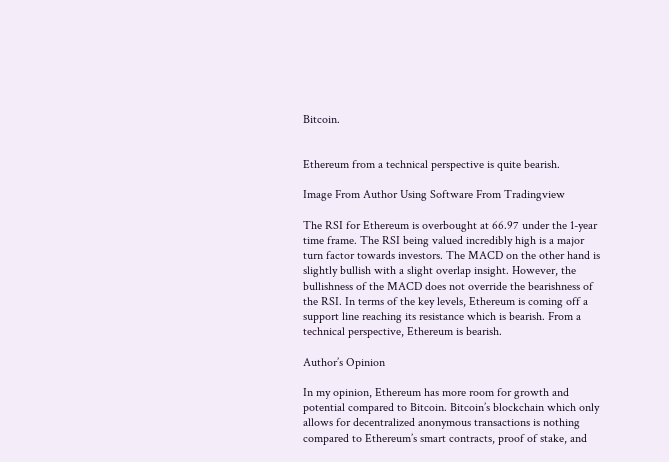Bitcoin.


Ethereum from a technical perspective is quite bearish.

Image From Author Using Software From Tradingview

The RSI for Ethereum is overbought at 66.97 under the 1-year time frame. The RSI being valued incredibly high is a major turn factor towards investors. The MACD on the other hand is slightly bullish with a slight overlap insight. However, the bullishness of the MACD does not override the bearishness of the RSI. In terms of the key levels, Ethereum is coming off a support line reaching its resistance which is bearish. From a technical perspective, Ethereum is bearish.

Author’s Opinion

In my opinion, Ethereum has more room for growth and potential compared to Bitcoin. Bitcoin’s blockchain which only allows for decentralized anonymous transactions is nothing compared to Ethereum’s smart contracts, proof of stake, and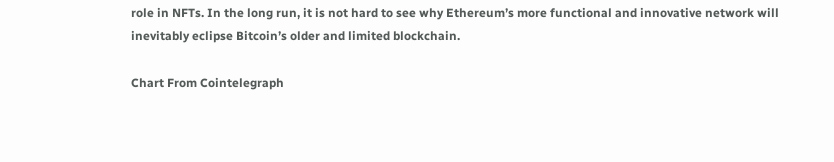role in NFTs. In the long run, it is not hard to see why Ethereum’s more functional and innovative network will inevitably eclipse Bitcoin’s older and limited blockchain.

Chart From Cointelegraph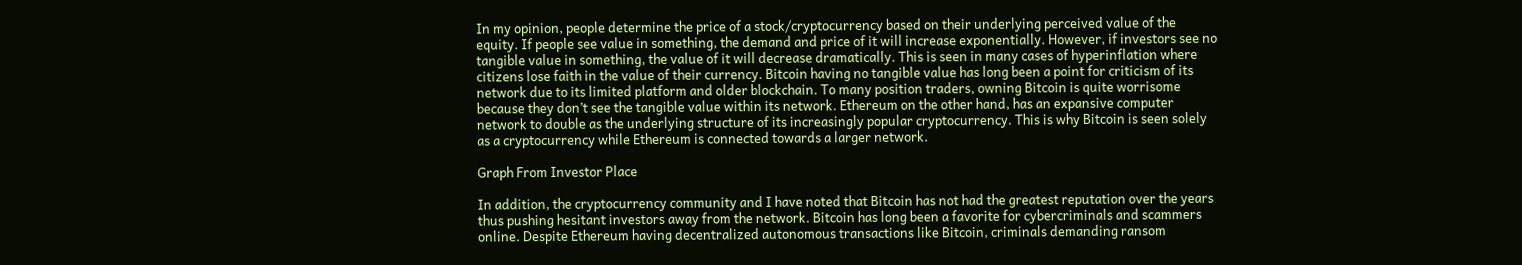In my opinion, people determine the price of a stock/cryptocurrency based on their underlying perceived value of the equity. If people see value in something, the demand and price of it will increase exponentially. However, if investors see no tangible value in something, the value of it will decrease dramatically. This is seen in many cases of hyperinflation where citizens lose faith in the value of their currency. Bitcoin having no tangible value has long been a point for criticism of its network due to its limited platform and older blockchain. To many position traders, owning Bitcoin is quite worrisome because they don’t see the tangible value within its network. Ethereum on the other hand, has an expansive computer network to double as the underlying structure of its increasingly popular cryptocurrency. This is why Bitcoin is seen solely as a cryptocurrency while Ethereum is connected towards a larger network.

Graph From Investor Place

In addition, the cryptocurrency community and I have noted that Bitcoin has not had the greatest reputation over the years thus pushing hesitant investors away from the network. Bitcoin has long been a favorite for cybercriminals and scammers online. Despite Ethereum having decentralized autonomous transactions like Bitcoin, criminals demanding ransom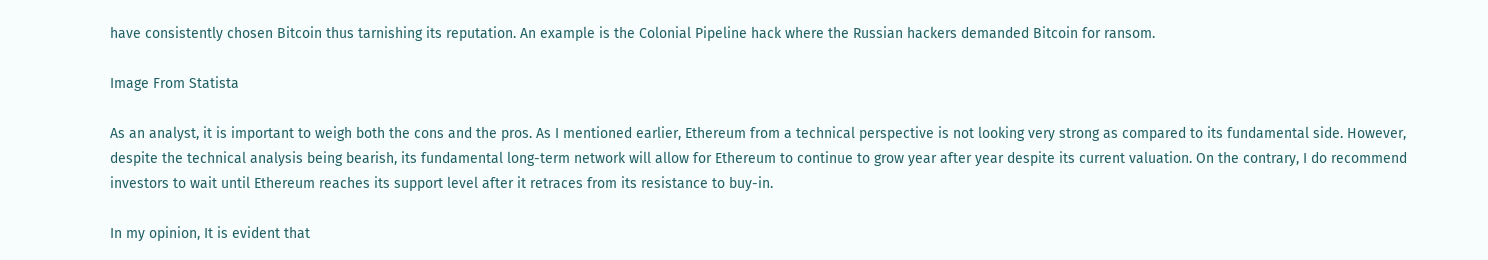have consistently chosen Bitcoin thus tarnishing its reputation. An example is the Colonial Pipeline hack where the Russian hackers demanded Bitcoin for ransom.

Image From Statista

As an analyst, it is important to weigh both the cons and the pros. As I mentioned earlier, Ethereum from a technical perspective is not looking very strong as compared to its fundamental side. However, despite the technical analysis being bearish, its fundamental long-term network will allow for Ethereum to continue to grow year after year despite its current valuation. On the contrary, I do recommend investors to wait until Ethereum reaches its support level after it retraces from its resistance to buy-in.

In my opinion, It is evident that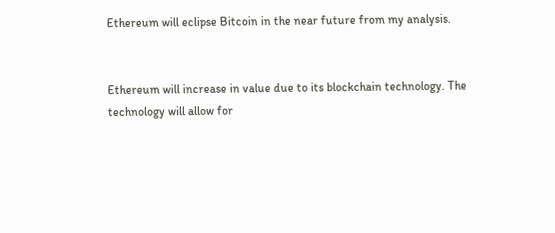Ethereum will eclipse Bitcoin in the near future from my analysis.


Ethereum will increase in value due to its blockchain technology. The technology will allow for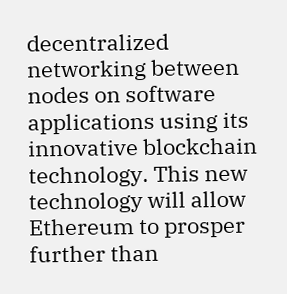decentralized networking between nodes on software applications using its innovative blockchain technology. This new technology will allow Ethereum to prosper further than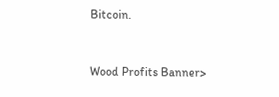Bitcoin.


Wood Profits Banner>